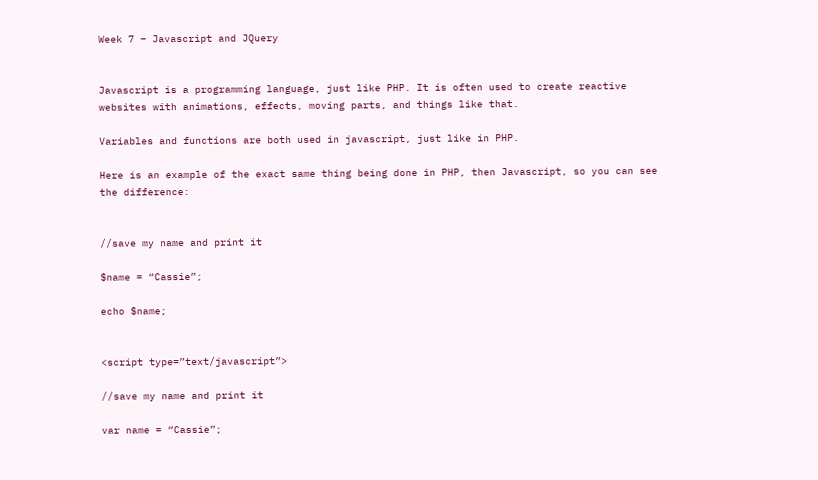Week 7 – Javascript and JQuery


Javascript is a programming language, just like PHP. It is often used to create reactive websites with animations, effects, moving parts, and things like that.

Variables and functions are both used in javascript, just like in PHP.

Here is an example of the exact same thing being done in PHP, then Javascript, so you can see the difference:


//save my name and print it

$name = “Cassie”;

echo $name;


<script type=”text/javascript”>

//save my name and print it

var name = “Cassie”;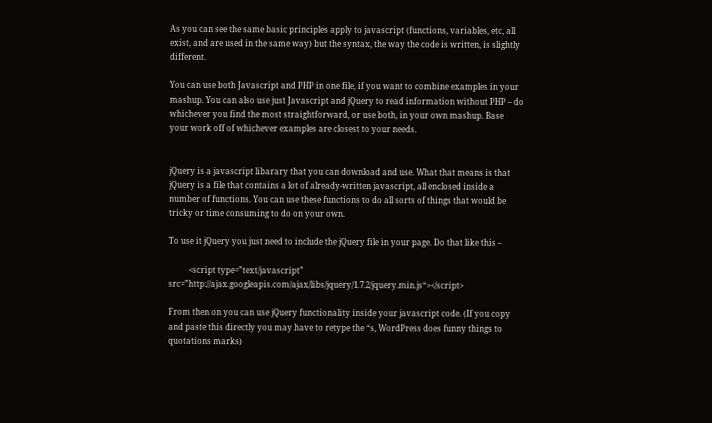As you can see the same basic principles apply to javascript (functions, variables, etc, all exist, and are used in the same way) but the syntax, the way the code is written, is slightly different.

You can use both Javascript and PHP in one file, if you want to combine examples in your mashup. You can also use just Javascript and jQuery to read information without PHP – do whichever you find the most straightforward, or use both, in your own mashup. Base your work off of whichever examples are closest to your needs.


jQuery is a javascript libarary that you can download and use. What that means is that jQuery is a file that contains a lot of already-written javascript, all enclosed inside a number of functions. You can use these functions to do all sorts of things that would be tricky or time consuming to do on your own.

To use it jQuery you just need to include the jQuery file in your page. Do that like this –

          <script type=”text/javascript” src=”http://ajax.googleapis.com/ajax/libs/jquery/1.7.2/jquery.min.js“></script>

From then on you can use jQuery functionality inside your javascript code. (If you copy and paste this directly you may have to retype the “s, WordPress does funny things to quotations marks)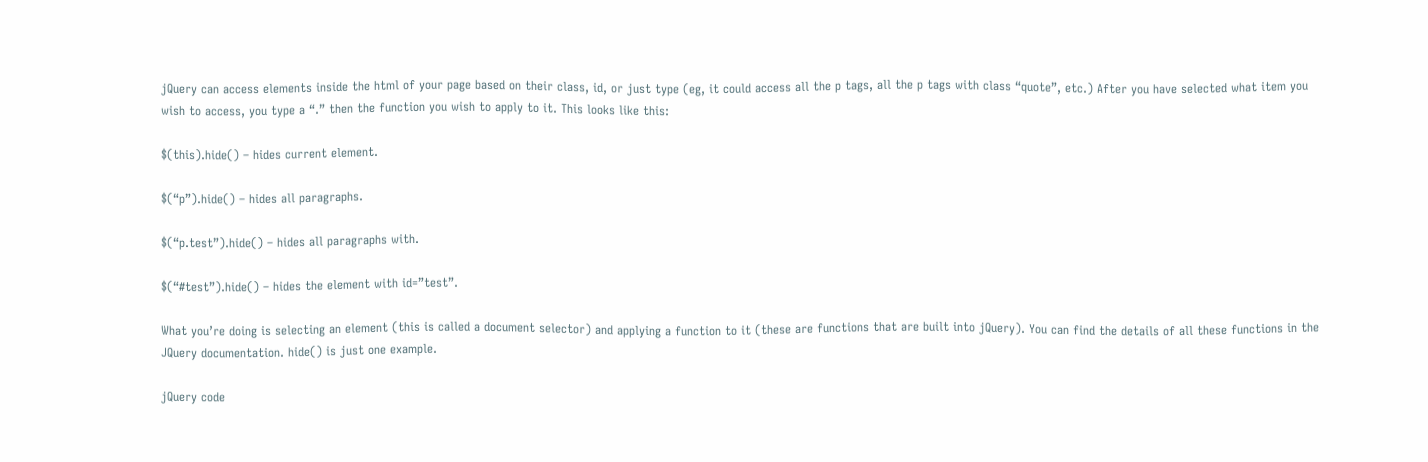jQuery can access elements inside the html of your page based on their class, id, or just type (eg, it could access all the p tags, all the p tags with class “quote”, etc.) After you have selected what item you wish to access, you type a “.” then the function you wish to apply to it. This looks like this:

$(this).hide() – hides current element.

$(“p”).hide() – hides all paragraphs.

$(“p.test”).hide() – hides all paragraphs with.

$(“#test”).hide() – hides the element with id=”test”.

What you’re doing is selecting an element (this is called a document selector) and applying a function to it (these are functions that are built into jQuery). You can find the details of all these functions in the JQuery documentation. hide() is just one example.

jQuery code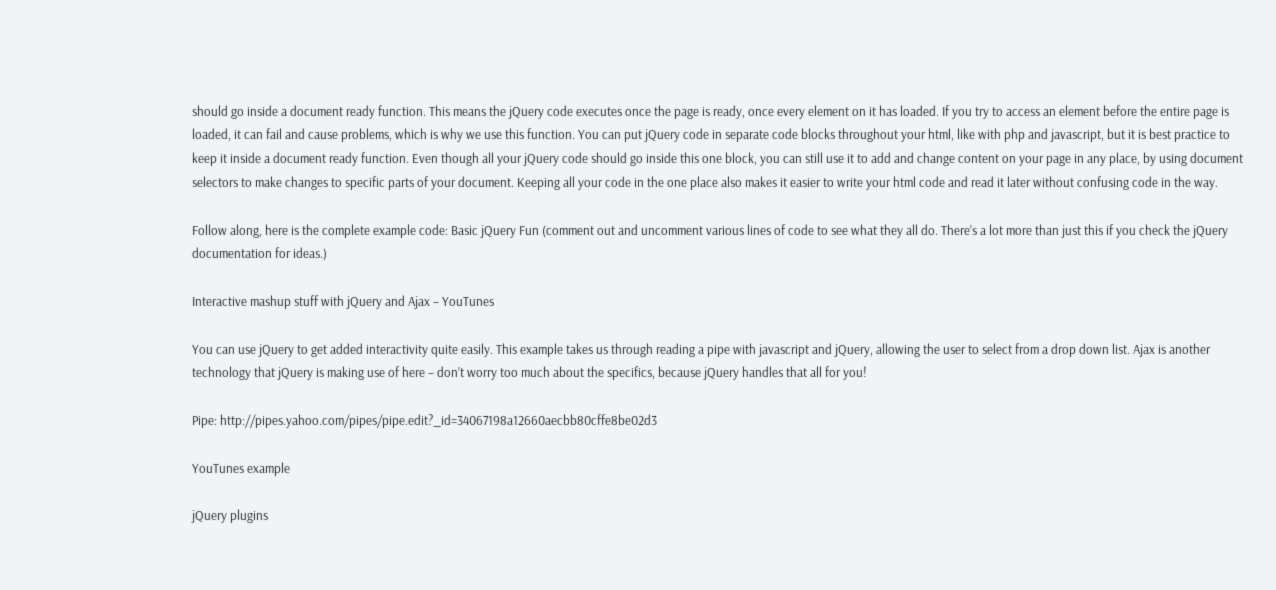should go inside a document ready function. This means the jQuery code executes once the page is ready, once every element on it has loaded. If you try to access an element before the entire page is loaded, it can fail and cause problems, which is why we use this function. You can put jQuery code in separate code blocks throughout your html, like with php and javascript, but it is best practice to keep it inside a document ready function. Even though all your jQuery code should go inside this one block, you can still use it to add and change content on your page in any place, by using document selectors to make changes to specific parts of your document. Keeping all your code in the one place also makes it easier to write your html code and read it later without confusing code in the way.

Follow along, here is the complete example code: Basic jQuery Fun (comment out and uncomment various lines of code to see what they all do. There’s a lot more than just this if you check the jQuery documentation for ideas.)

Interactive mashup stuff with jQuery and Ajax – YouTunes

You can use jQuery to get added interactivity quite easily. This example takes us through reading a pipe with javascript and jQuery, allowing the user to select from a drop down list. Ajax is another technology that jQuery is making use of here – don’t worry too much about the specifics, because jQuery handles that all for you!

Pipe: http://pipes.yahoo.com/pipes/pipe.edit?_id=34067198a12660aecbb80cffe8be02d3

YouTunes example

jQuery plugins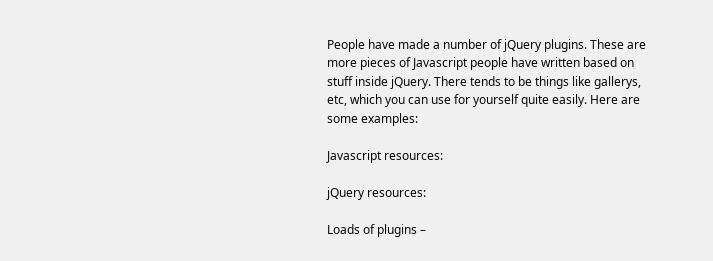People have made a number of jQuery plugins. These are more pieces of Javascript people have written based on stuff inside jQuery. There tends to be things like gallerys, etc, which you can use for yourself quite easily. Here are some examples:

Javascript resources:

jQuery resources:

Loads of plugins –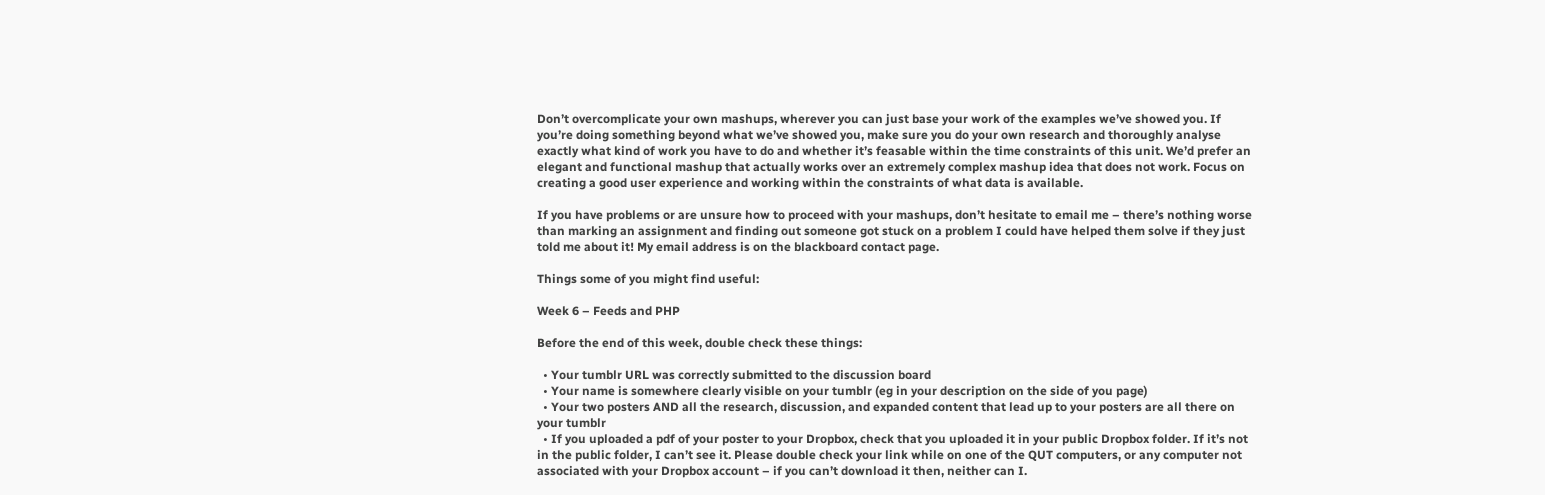Don’t overcomplicate your own mashups, wherever you can just base your work of the examples we’ve showed you. If you’re doing something beyond what we’ve showed you, make sure you do your own research and thoroughly analyse exactly what kind of work you have to do and whether it’s feasable within the time constraints of this unit. We’d prefer an elegant and functional mashup that actually works over an extremely complex mashup idea that does not work. Focus on creating a good user experience and working within the constraints of what data is available.

If you have problems or are unsure how to proceed with your mashups, don’t hesitate to email me – there’s nothing worse than marking an assignment and finding out someone got stuck on a problem I could have helped them solve if they just told me about it! My email address is on the blackboard contact page.

Things some of you might find useful:

Week 6 – Feeds and PHP

Before the end of this week, double check these things:

  • Your tumblr URL was correctly submitted to the discussion board
  • Your name is somewhere clearly visible on your tumblr (eg in your description on the side of you page)
  • Your two posters AND all the research, discussion, and expanded content that lead up to your posters are all there on your tumblr
  • If you uploaded a pdf of your poster to your Dropbox, check that you uploaded it in your public Dropbox folder. If it’s not in the public folder, I can’t see it. Please double check your link while on one of the QUT computers, or any computer not associated with your Dropbox account – if you can’t download it then, neither can I.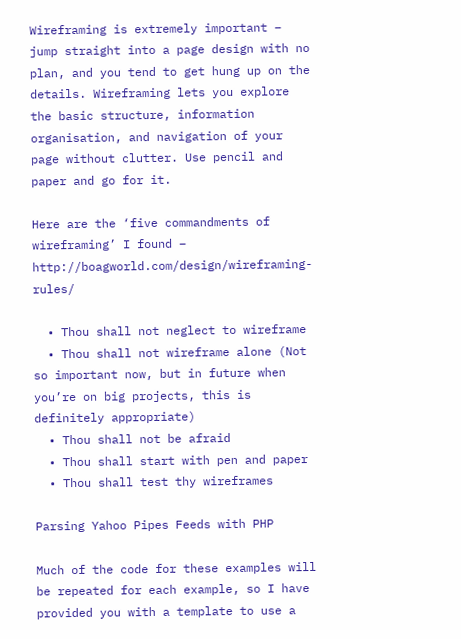Wireframing is extremely important – jump straight into a page design with no plan, and you tend to get hung up on the details. Wireframing lets you explore the basic structure, information organisation, and navigation of your page without clutter. Use pencil and paper and go for it.

Here are the ‘five commandments of wireframing’ I found – http://boagworld.com/design/wireframing-rules/

  • Thou shall not neglect to wireframe
  • Thou shall not wireframe alone (Not so important now, but in future when you’re on big projects, this is definitely appropriate)
  • Thou shall not be afraid
  • Thou shall start with pen and paper
  • Thou shall test thy wireframes

Parsing Yahoo Pipes Feeds with PHP

Much of the code for these examples will be repeated for each example, so I have provided you with a template to use a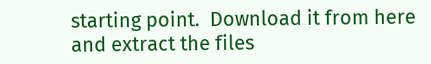starting point.  Download it from here and extract the files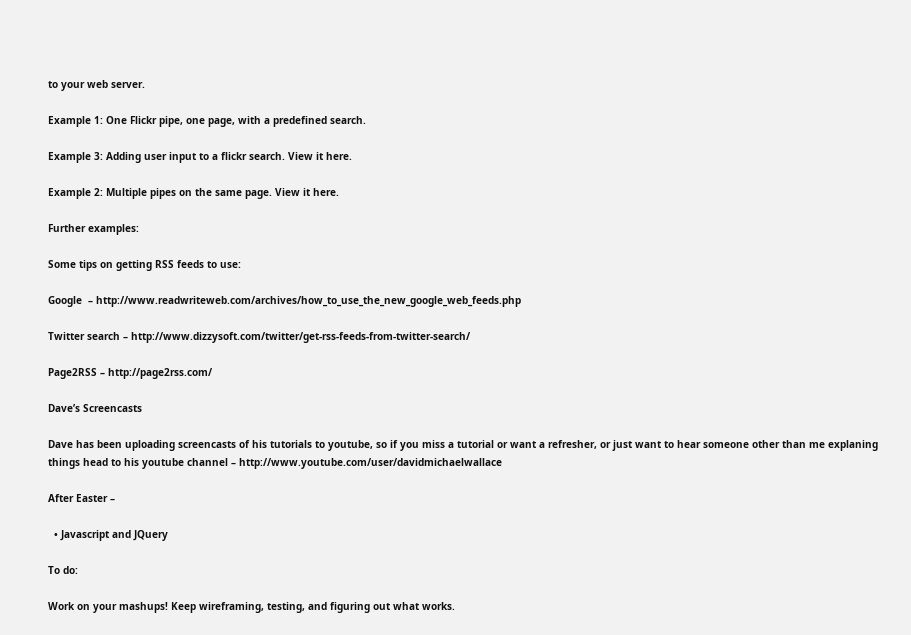to your web server.

Example 1: One Flickr pipe, one page, with a predefined search.

Example 3: Adding user input to a flickr search. View it here.

Example 2: Multiple pipes on the same page. View it here.

Further examples:

Some tips on getting RSS feeds to use:

Google  – http://www.readwriteweb.com/archives/how_to_use_the_new_google_web_feeds.php

Twitter search – http://www.dizzysoft.com/twitter/get-rss-feeds-from-twitter-search/

Page2RSS – http://page2rss.com/

Dave’s Screencasts

Dave has been uploading screencasts of his tutorials to youtube, so if you miss a tutorial or want a refresher, or just want to hear someone other than me explaning things head to his youtube channel – http://www.youtube.com/user/davidmichaelwallace

After Easter –

  • Javascript and JQuery

To do:

Work on your mashups! Keep wireframing, testing, and figuring out what works.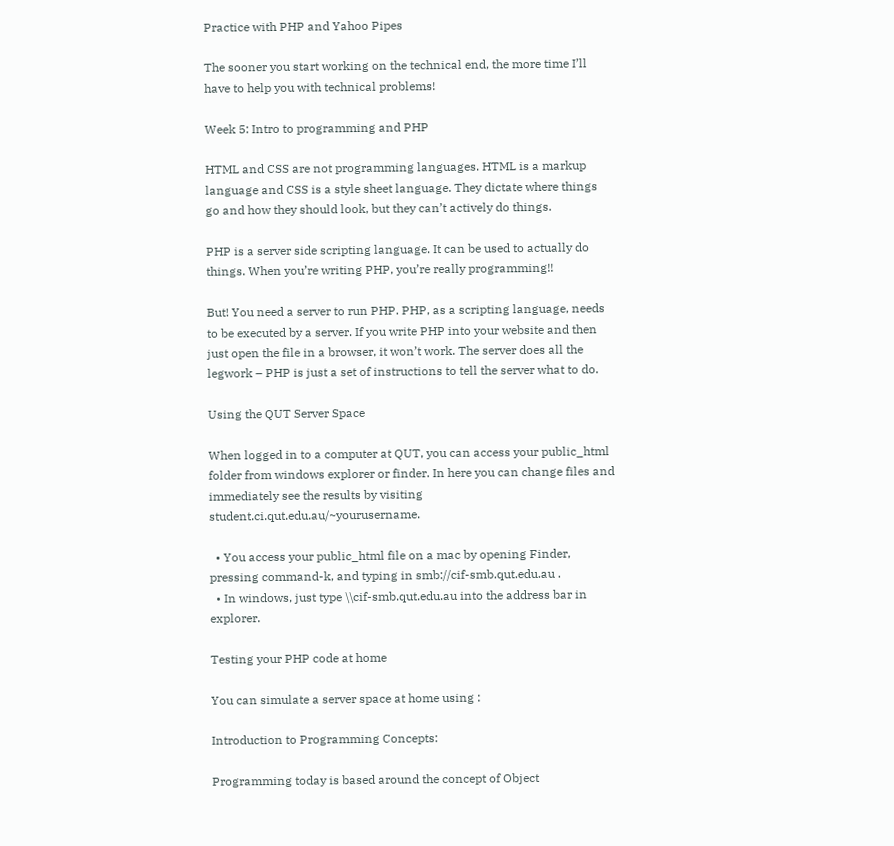Practice with PHP and Yahoo Pipes

The sooner you start working on the technical end, the more time I’ll have to help you with technical problems!

Week 5: Intro to programming and PHP

HTML and CSS are not programming languages. HTML is a markup language and CSS is a style sheet language. They dictate where things go and how they should look, but they can’t actively do things.

PHP is a server side scripting language. It can be used to actually do things. When you’re writing PHP, you’re really programming!!

But! You need a server to run PHP. PHP, as a scripting language, needs to be executed by a server. If you write PHP into your website and then just open the file in a browser, it won’t work. The server does all the legwork – PHP is just a set of instructions to tell the server what to do.

Using the QUT Server Space

When logged in to a computer at QUT, you can access your public_html folder from windows explorer or finder. In here you can change files and immediately see the results by visiting student.ci.qut.edu.au/~yourusername.

  • You access your public_html file on a mac by opening Finder, pressing command-k, and typing in smb://cif-smb.qut.edu.au .
  • In windows, just type \\cif-smb.qut.edu.au into the address bar in explorer.

Testing your PHP code at home

You can simulate a server space at home using :

Introduction to Programming Concepts:

Programming today is based around the concept of Object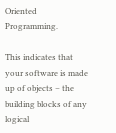Oriented Programming.

This indicates that your software is made up of objects – the building blocks of any logical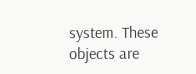system. These objects are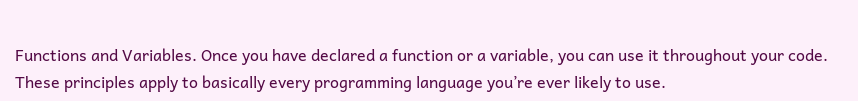Functions and Variables. Once you have declared a function or a variable, you can use it throughout your code. These principles apply to basically every programming language you’re ever likely to use.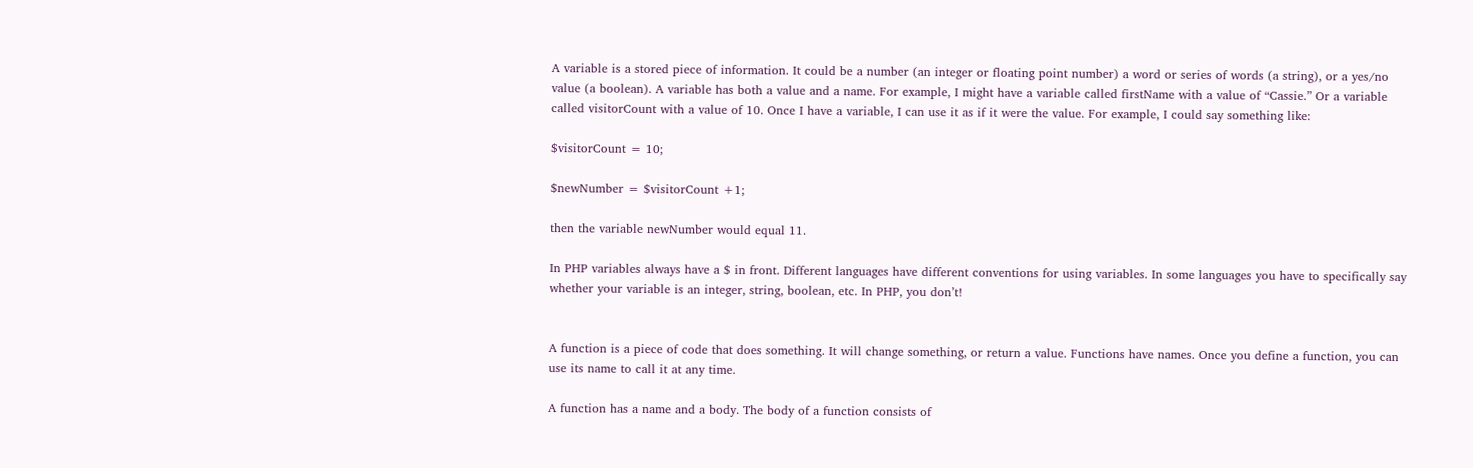A variable is a stored piece of information. It could be a number (an integer or floating point number) a word or series of words (a string), or a yes/no value (a boolean). A variable has both a value and a name. For example, I might have a variable called firstName with a value of “Cassie.” Or a variable called visitorCount with a value of 10. Once I have a variable, I can use it as if it were the value. For example, I could say something like:

$visitorCount = 10;

$newNumber = $visitorCount +1;

then the variable newNumber would equal 11.

In PHP variables always have a $ in front. Different languages have different conventions for using variables. In some languages you have to specifically say whether your variable is an integer, string, boolean, etc. In PHP, you don’t!


A function is a piece of code that does something. It will change something, or return a value. Functions have names. Once you define a function, you can use its name to call it at any time.

A function has a name and a body. The body of a function consists of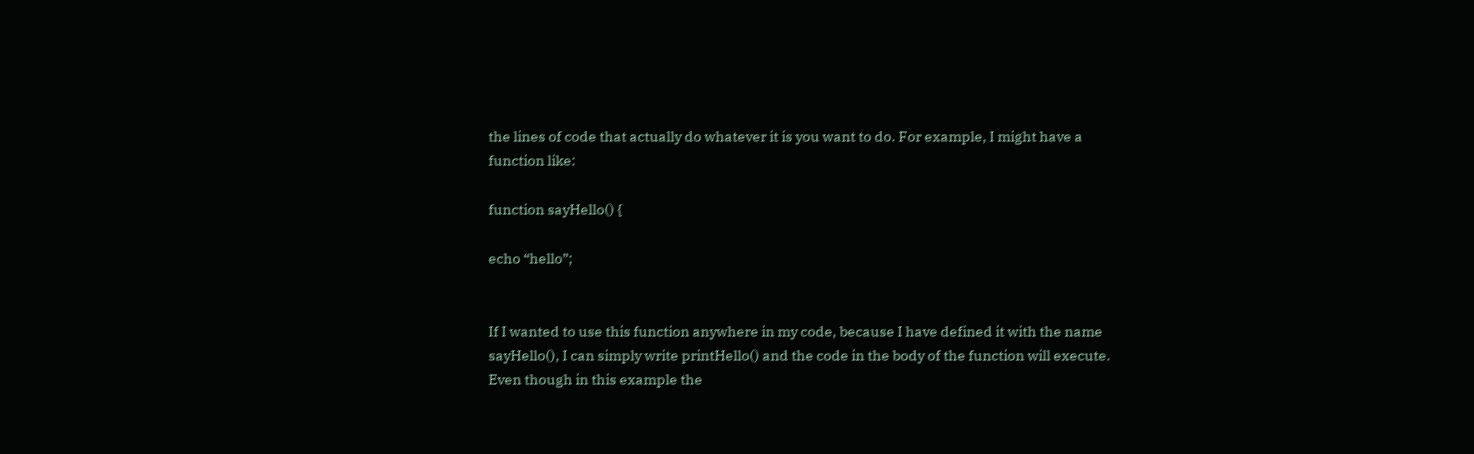the lines of code that actually do whatever it is you want to do. For example, I might have a function like:

function sayHello() {

echo “hello”;


If I wanted to use this function anywhere in my code, because I have defined it with the name sayHello(), I can simply write printHello() and the code in the body of the function will execute. Even though in this example the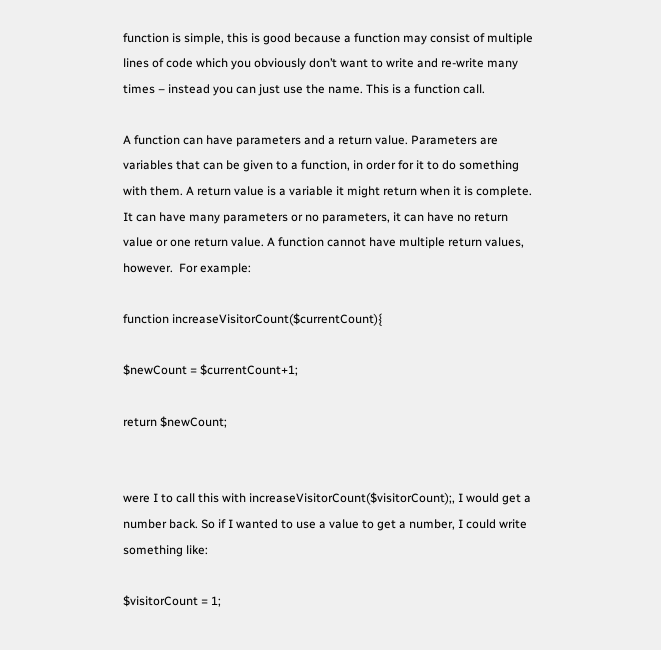function is simple, this is good because a function may consist of multiple lines of code which you obviously don’t want to write and re-write many times – instead you can just use the name. This is a function call.

A function can have parameters and a return value. Parameters are variables that can be given to a function, in order for it to do something with them. A return value is a variable it might return when it is complete. It can have many parameters or no parameters, it can have no return value or one return value. A function cannot have multiple return values, however.  For example:

function increaseVisitorCount($currentCount){

$newCount = $currentCount+1;

return $newCount;


were I to call this with increaseVisitorCount($visitorCount);, I would get a number back. So if I wanted to use a value to get a number, I could write something like:

$visitorCount = 1;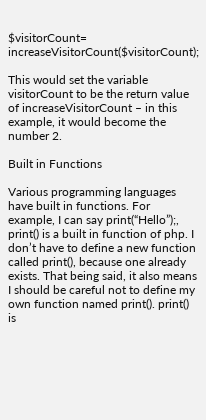$visitorCount= increaseVisitorCount($visitorCount);

This would set the variable visitorCount to be the return value of increaseVisitorCount – in this example, it would become the number 2.

Built in Functions

Various programming languages have built in functions. For example, I can say print(“Hello”);, print() is a built in function of php. I don’t have to define a new function called print(), because one already exists. That being said, it also means I should be careful not to define my own function named print(). print() is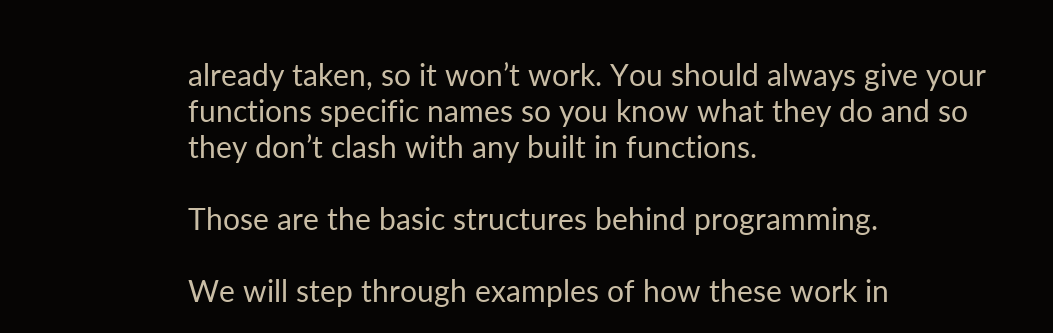already taken, so it won’t work. You should always give your functions specific names so you know what they do and so they don’t clash with any built in functions.

Those are the basic structures behind programming.

We will step through examples of how these work in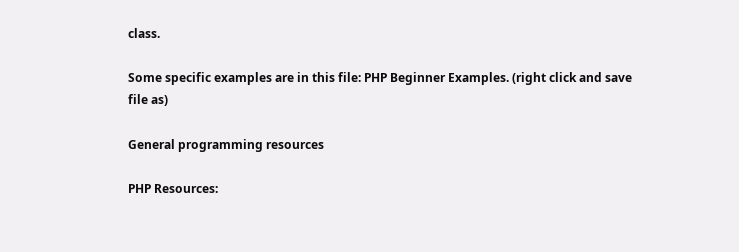class.

Some specific examples are in this file: PHP Beginner Examples. (right click and save file as)

General programming resources

PHP Resources: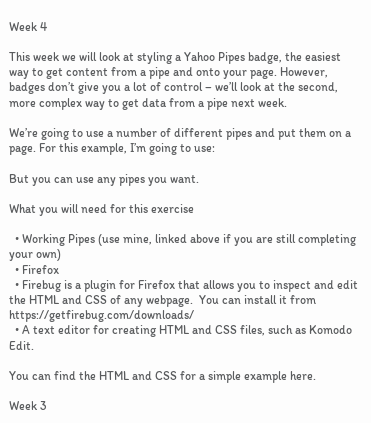Week 4

This week we will look at styling a Yahoo Pipes badge, the easiest way to get content from a pipe and onto your page. However, badges don’t give you a lot of control – we’ll look at the second, more complex way to get data from a pipe next week.

We’re going to use a number of different pipes and put them on a page. For this example, I’m going to use:

But you can use any pipes you want.

What you will need for this exercise

  • Working Pipes (use mine, linked above if you are still completing your own)
  • Firefox
  • Firebug is a plugin for Firefox that allows you to inspect and edit the HTML and CSS of any webpage.  You can install it from https://getfirebug.com/downloads/
  • A text editor for creating HTML and CSS files, such as Komodo Edit.

You can find the HTML and CSS for a simple example here.

Week 3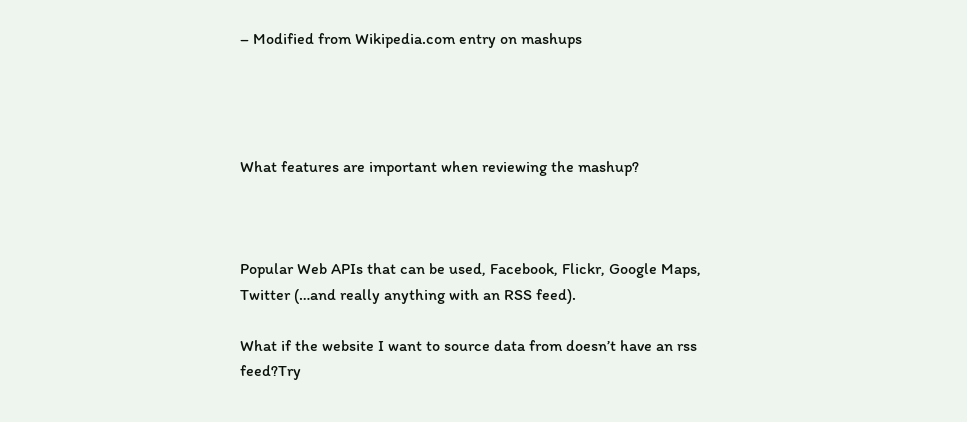– Modified from Wikipedia.com entry on mashups




What features are important when reviewing the mashup?



Popular Web APIs that can be used, Facebook, Flickr, Google Maps, Twitter (…and really anything with an RSS feed).

What if the website I want to source data from doesn’t have an rss feed?Try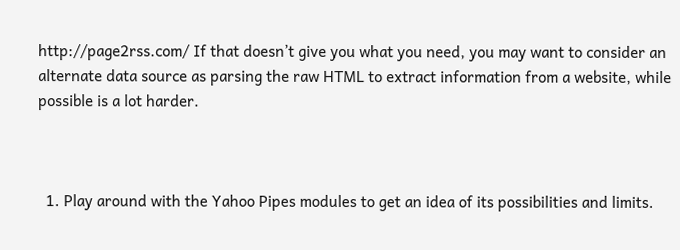http://page2rss.com/ If that doesn’t give you what you need, you may want to consider an alternate data source as parsing the raw HTML to extract information from a website, while possible is a lot harder.



  1. Play around with the Yahoo Pipes modules to get an idea of its possibilities and limits.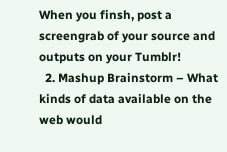When you finsh, post a screengrab of your source and outputs on your Tumblr!
  2. Mashup Brainstorm – What kinds of data available on the web would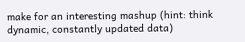make for an interesting mashup (hint: think dynamic, constantly updated data)